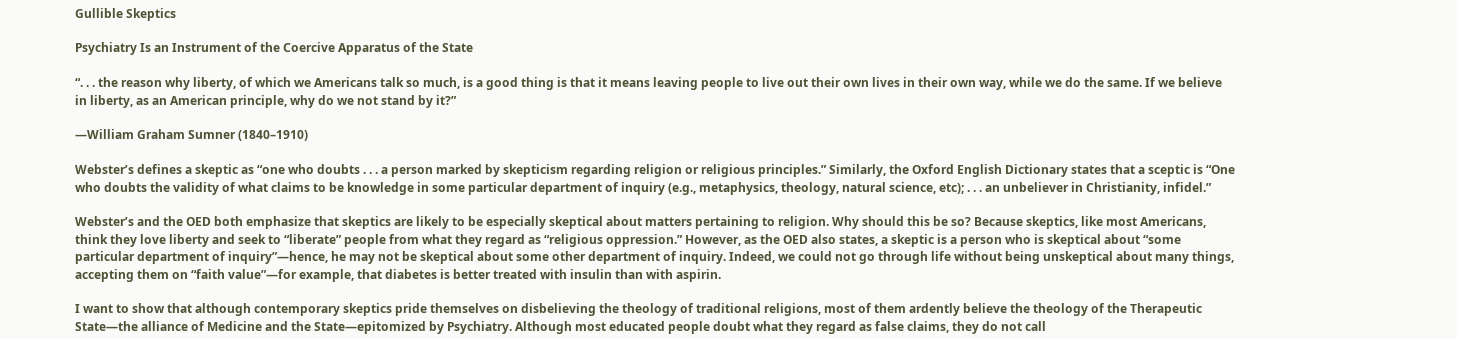Gullible Skeptics

Psychiatry Is an Instrument of the Coercive Apparatus of the State

“. . . the reason why liberty, of which we Americans talk so much, is a good thing is that it means leaving people to live out their own lives in their own way, while we do the same. If we believe in liberty, as an American principle, why do we not stand by it?”

—William Graham Sumner (1840–1910)

Webster’s defines a skeptic as “one who doubts . . . a person marked by skepticism regarding religion or religious principles.” Similarly, the Oxford English Dictionary states that a sceptic is “One who doubts the validity of what claims to be knowledge in some particular department of inquiry (e.g., metaphysics, theology, natural science, etc); . . . an unbeliever in Christianity, infidel.”

Webster’s and the OED both emphasize that skeptics are likely to be especially skeptical about matters pertaining to religion. Why should this be so? Because skeptics, like most Americans, think they love liberty and seek to “liberate” people from what they regard as “religious oppression.” However, as the OED also states, a skeptic is a person who is skeptical about “some particular department of inquiry”—hence, he may not be skeptical about some other department of inquiry. Indeed, we could not go through life without being unskeptical about many things, accepting them on “faith value”—for example, that diabetes is better treated with insulin than with aspirin.

I want to show that although contemporary skeptics pride themselves on disbelieving the theology of traditional religions, most of them ardently believe the theology of the Therapeutic State—the alliance of Medicine and the State—epitomized by Psychiatry. Although most educated people doubt what they regard as false claims, they do not call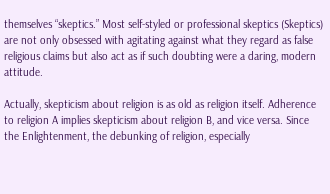themselves “skeptics.” Most self-styled or professional skeptics (Skeptics) are not only obsessed with agitating against what they regard as false religious claims but also act as if such doubting were a daring, modern attitude.

Actually, skepticism about religion is as old as religion itself. Adherence to religion A implies skepticism about religion B, and vice versa. Since the Enlightenment, the debunking of religion, especially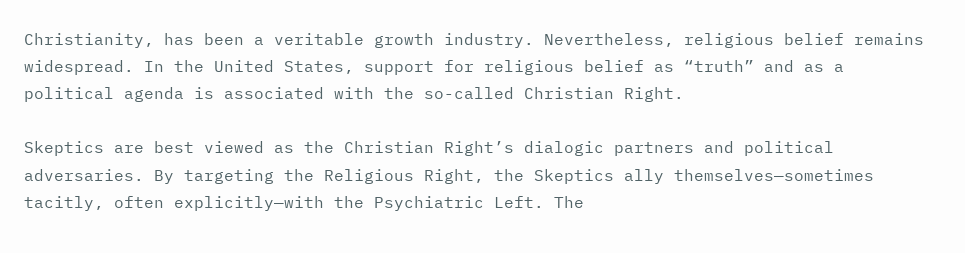Christianity, has been a veritable growth industry. Nevertheless, religious belief remains widespread. In the United States, support for religious belief as “truth” and as a political agenda is associated with the so-called Christian Right.

Skeptics are best viewed as the Christian Right’s dialogic partners and political adversaries. By targeting the Religious Right, the Skeptics ally themselves—sometimes tacitly, often explicitly—with the Psychiatric Left. The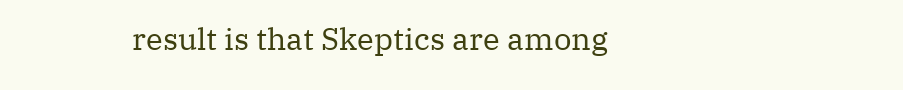result is that Skeptics are among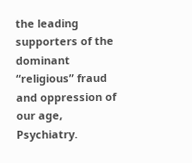the leading supporters of the dominant “religious” fraud and oppression of our age, Psychiatry.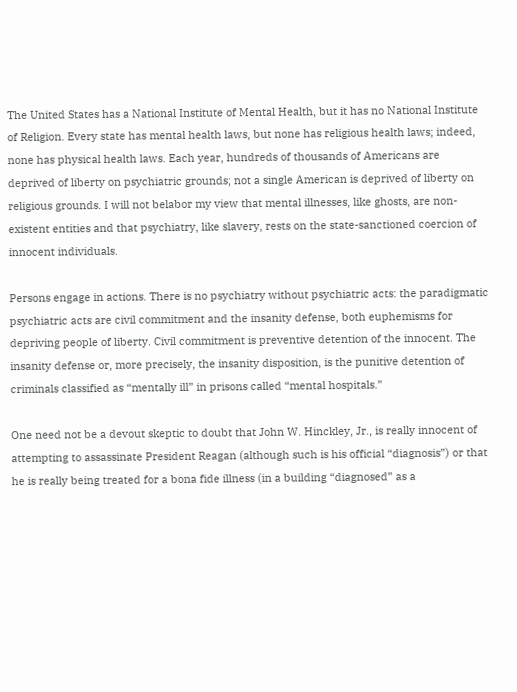The United States has a National Institute of Mental Health, but it has no National Institute of Religion. Every state has mental health laws, but none has religious health laws; indeed, none has physical health laws. Each year, hundreds of thousands of Americans are deprived of liberty on psychiatric grounds; not a single American is deprived of liberty on religious grounds. I will not belabor my view that mental illnesses, like ghosts, are non-existent entities and that psychiatry, like slavery, rests on the state-sanctioned coercion of innocent individuals.

Persons engage in actions. There is no psychiatry without psychiatric acts: the paradigmatic psychiatric acts are civil commitment and the insanity defense, both euphemisms for depriving people of liberty. Civil commitment is preventive detention of the innocent. The insanity defense or, more precisely, the insanity disposition, is the punitive detention of criminals classified as “mentally ill” in prisons called “mental hospitals.”

One need not be a devout skeptic to doubt that John W. Hinckley, Jr., is really innocent of attempting to assassinate President Reagan (although such is his official “diagnosis”) or that he is really being treated for a bona fide illness (in a building “diagnosed” as a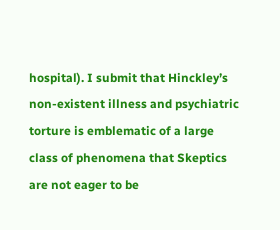hospital). I submit that Hinckley’s non-existent illness and psychiatric torture is emblematic of a large class of phenomena that Skeptics are not eager to be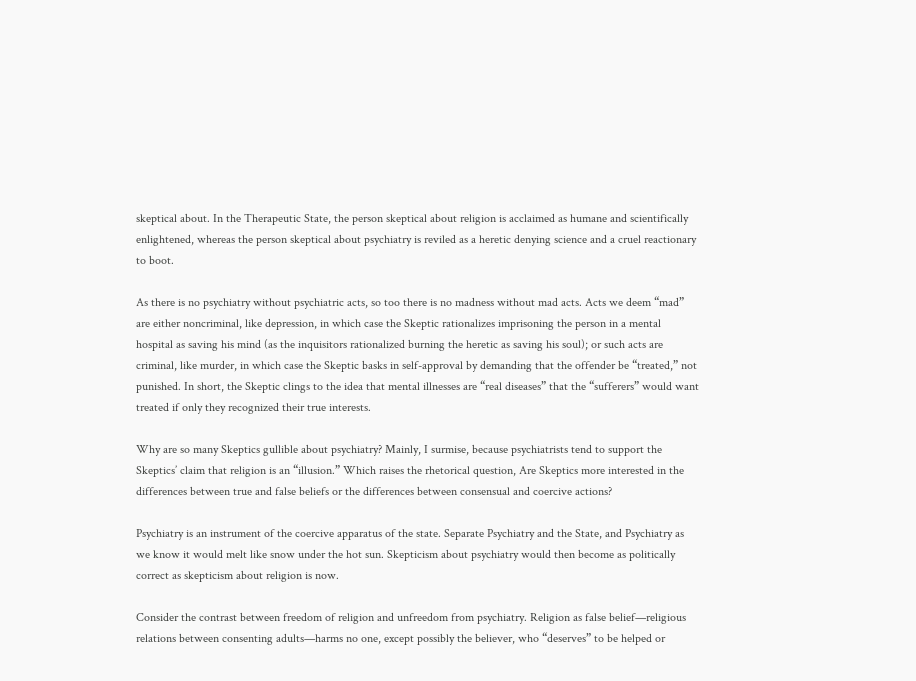skeptical about. In the Therapeutic State, the person skeptical about religion is acclaimed as humane and scientifically enlightened, whereas the person skeptical about psychiatry is reviled as a heretic denying science and a cruel reactionary to boot.

As there is no psychiatry without psychiatric acts, so too there is no madness without mad acts. Acts we deem “mad” are either noncriminal, like depression, in which case the Skeptic rationalizes imprisoning the person in a mental hospital as saving his mind (as the inquisitors rationalized burning the heretic as saving his soul); or such acts are criminal, like murder, in which case the Skeptic basks in self-approval by demanding that the offender be “treated,” not punished. In short, the Skeptic clings to the idea that mental illnesses are “real diseases” that the “sufferers” would want treated if only they recognized their true interests.

Why are so many Skeptics gullible about psychiatry? Mainly, I surmise, because psychiatrists tend to support the Skeptics’ claim that religion is an “illusion.” Which raises the rhetorical question, Are Skeptics more interested in the differences between true and false beliefs or the differences between consensual and coercive actions?

Psychiatry is an instrument of the coercive apparatus of the state. Separate Psychiatry and the State, and Psychiatry as we know it would melt like snow under the hot sun. Skepticism about psychiatry would then become as politically correct as skepticism about religion is now.

Consider the contrast between freedom of religion and unfreedom from psychiatry. Religion as false belief—religious relations between consenting adults—harms no one, except possibly the believer, who “deserves” to be helped or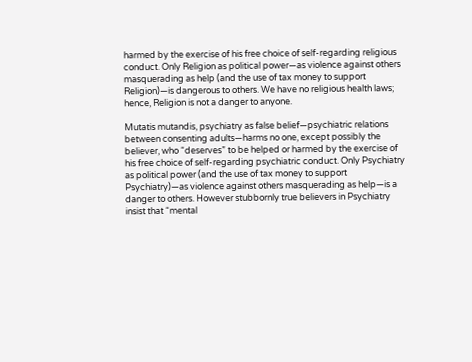harmed by the exercise of his free choice of self-regarding religious conduct. Only Religion as political power—as violence against others masquerading as help (and the use of tax money to support Religion)—is dangerous to others. We have no religious health laws; hence, Religion is not a danger to anyone.

Mutatis mutandis, psychiatry as false belief—psychiatric relations between consenting adults—harms no one, except possibly the believer, who “deserves” to be helped or harmed by the exercise of his free choice of self-regarding psychiatric conduct. Only Psychiatry as political power (and the use of tax money to support Psychiatry)—as violence against others masquerading as help—is a danger to others. However stubbornly true believers in Psychiatry insist that “mental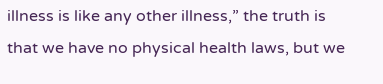illness is like any other illness,” the truth is that we have no physical health laws, but we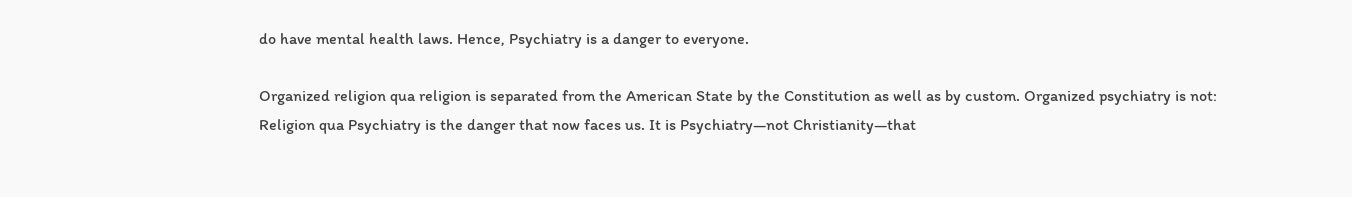do have mental health laws. Hence, Psychiatry is a danger to everyone.

Organized religion qua religion is separated from the American State by the Constitution as well as by custom. Organized psychiatry is not: Religion qua Psychiatry is the danger that now faces us. It is Psychiatry—not Christianity—that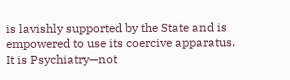is lavishly supported by the State and is empowered to use its coercive apparatus. It is Psychiatry—not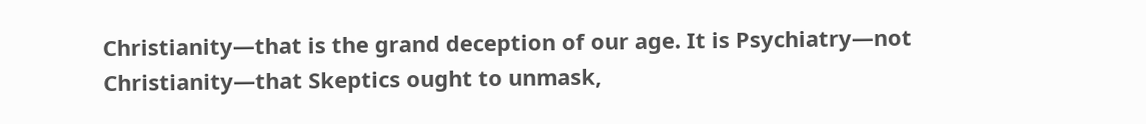Christianity—that is the grand deception of our age. It is Psychiatry—not Christianity—that Skeptics ought to unmask,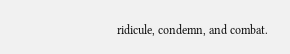ridicule, condemn, and combat.